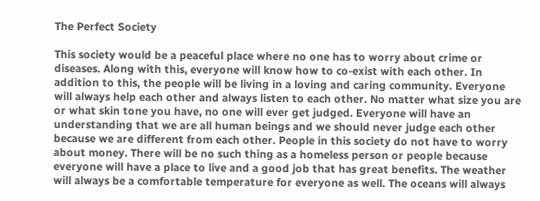The Perfect Society

This society would be a peaceful place where no one has to worry about crime or diseases. Along with this, everyone will know how to co-exist with each other. In addition to this, the people will be living in a loving and caring community. Everyone will always help each other and always listen to each other. No matter what size you are or what skin tone you have, no one will ever get judged. Everyone will have an understanding that we are all human beings and we should never judge each other because we are different from each other. People in this society do not have to worry about money. There will be no such thing as a homeless person or people because everyone will have a place to live and a good job that has great benefits. The weather will always be a comfortable temperature for everyone as well. The oceans will always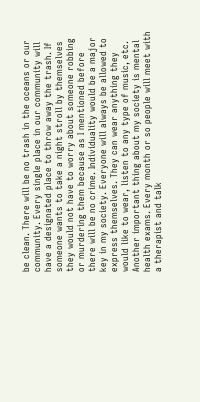be clean. There will be no trash in the oceans or our community. Every single place in our community will have a designated place to throw away the trash. If someone wants to take a night stroll by themselves they would not have to worry about someone robbing or murdering them because as I mentioned before there will be no crime. Individuality would be a major key in my society. Everyone will always be allowed to express themselves. They can wear anything they would like to wear, listen to any type of music, etc. Another important thing about my society is mental health exams. Every month or so people will meet with a therapist and talk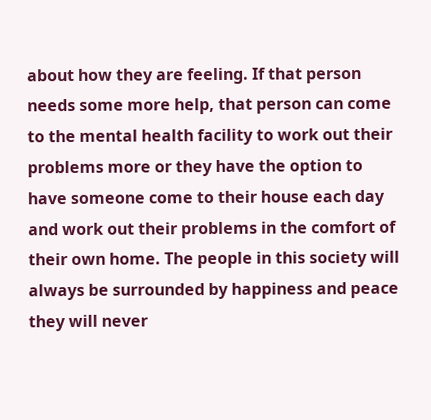about how they are feeling. If that person needs some more help, that person can come to the mental health facility to work out their problems more or they have the option to have someone come to their house each day and work out their problems in the comfort of their own home. The people in this society will always be surrounded by happiness and peace they will never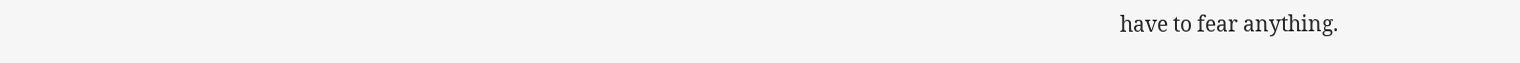have to fear anything.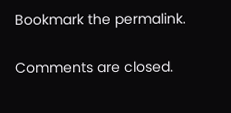Bookmark the permalink.

Comments are closed.